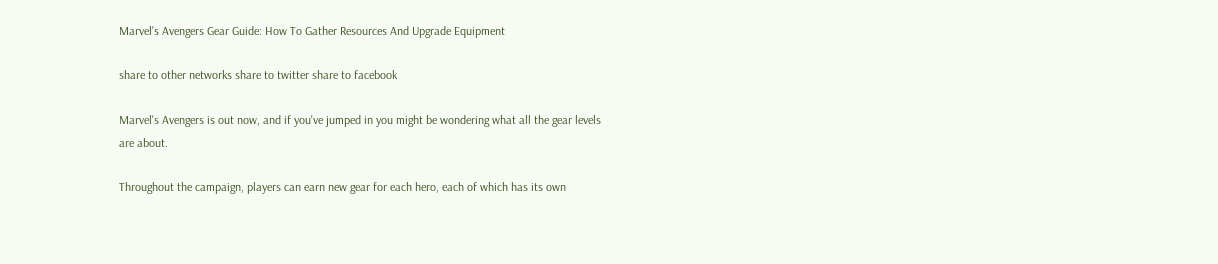Marvel's Avengers Gear Guide: How To Gather Resources And Upgrade Equipment

share to other networks share to twitter share to facebook

Marvel's Avengers is out now, and if you've jumped in you might be wondering what all the gear levels are about.

Throughout the campaign, players can earn new gear for each hero, each of which has its own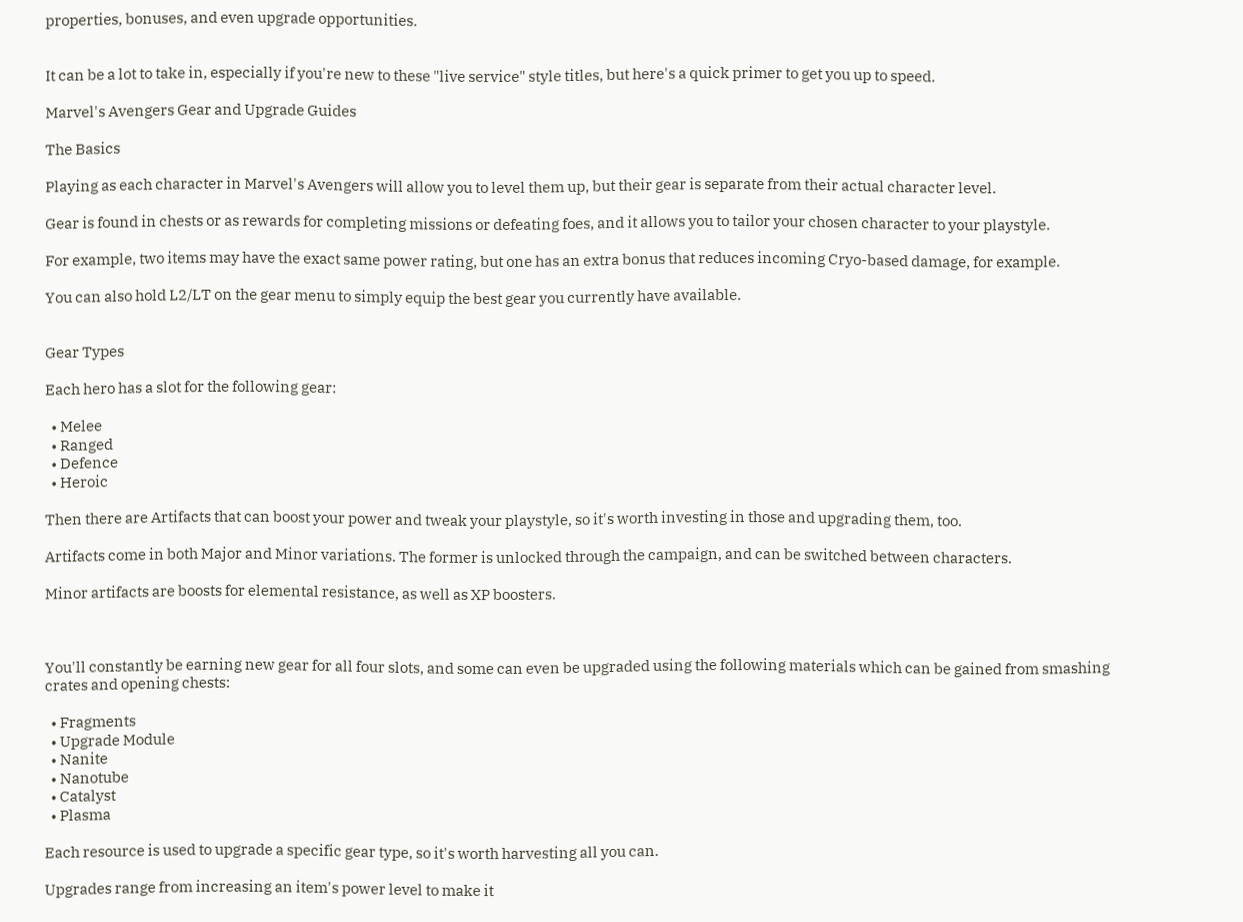properties, bonuses, and even upgrade opportunities.


It can be a lot to take in, especially if you're new to these "live service" style titles, but here's a quick primer to get you up to speed.

Marvel's Avengers Gear and Upgrade Guides

The Basics

Playing as each character in Marvel's Avengers will allow you to level them up, but their gear is separate from their actual character level.

Gear is found in chests or as rewards for completing missions or defeating foes, and it allows you to tailor your chosen character to your playstyle.

For example, two items may have the exact same power rating, but one has an extra bonus that reduces incoming Cryo-based damage, for example.

You can also hold L2/LT on the gear menu to simply equip the best gear you currently have available.


Gear Types

Each hero has a slot for the following gear:

  • Melee
  • Ranged
  • Defence
  • Heroic

Then there are Artifacts that can boost your power and tweak your playstyle, so it's worth investing in those and upgrading them, too.

Artifacts come in both Major and Minor variations. The former is unlocked through the campaign, and can be switched between characters.

Minor artifacts are boosts for elemental resistance, as well as XP boosters.



You'll constantly be earning new gear for all four slots, and some can even be upgraded using the following materials which can be gained from smashing crates and opening chests:

  • Fragments
  • Upgrade Module
  • Nanite
  • Nanotube
  • Catalyst
  • Plasma

Each resource is used to upgrade a specific gear type, so it's worth harvesting all you can.

Upgrades range from increasing an item's power level to make it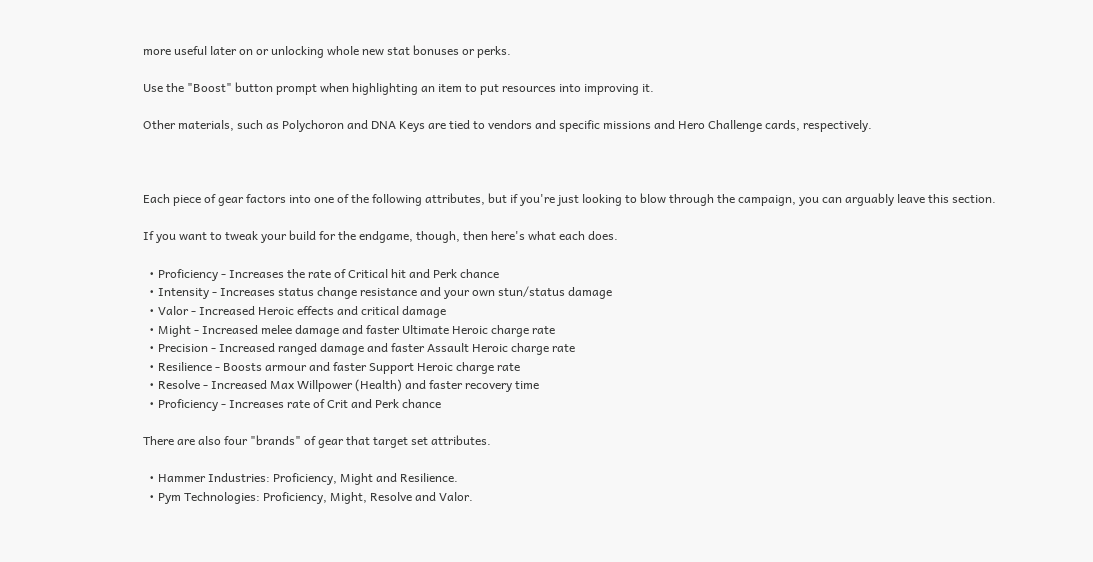more useful later on or unlocking whole new stat bonuses or perks.

Use the "Boost" button prompt when highlighting an item to put resources into improving it.

Other materials, such as Polychoron and DNA Keys are tied to vendors and specific missions and Hero Challenge cards, respectively.



Each piece of gear factors into one of the following attributes, but if you're just looking to blow through the campaign, you can arguably leave this section.

If you want to tweak your build for the endgame, though, then here's what each does.

  • Proficiency - Increases the rate of Critical hit and Perk chance
  • Intensity - Increases status change resistance and your own stun/status damage
  • Valor - Increased Heroic effects and critical damage
  • Might - Increased melee damage and faster Ultimate Heroic charge rate
  • Precision - Increased ranged damage and faster Assault Heroic charge rate
  • Resilience - Boosts armour and faster Support Heroic charge rate
  • Resolve - Increased Max Willpower (Health) and faster recovery time
  • Proficiency - Increases rate of Crit and Perk chance

There are also four "brands" of gear that target set attributes.

  • Hammer Industries: Proficiency, Might and Resilience.
  • Pym Technologies: Proficiency, Might, Resolve and Valor.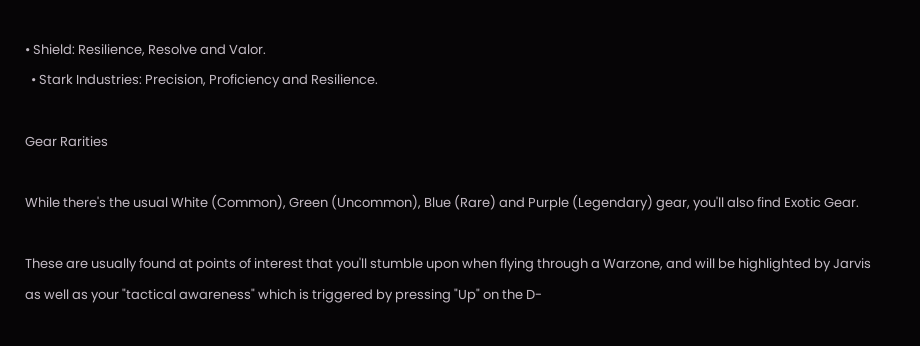• Shield: Resilience, Resolve and Valor.
  • Stark Industries: Precision, Proficiency and Resilience.

Gear Rarities

While there's the usual White (Common), Green (Uncommon), Blue (Rare) and Purple (Legendary) gear, you'll also find Exotic Gear.

These are usually found at points of interest that you'll stumble upon when flying through a Warzone, and will be highlighted by Jarvis as well as your "tactical awareness" which is triggered by pressing "Up" on the D-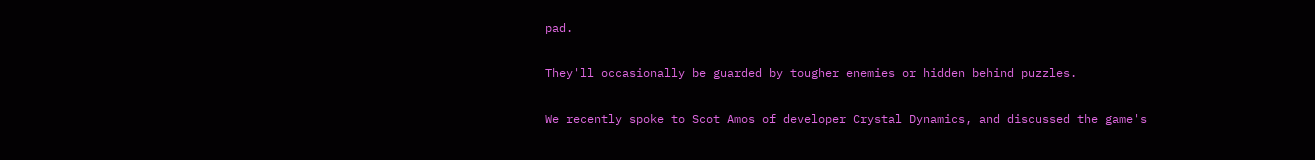pad.

They'll occasionally be guarded by tougher enemies or hidden behind puzzles.

We recently spoke to Scot Amos of developer Crystal Dynamics, and discussed the game's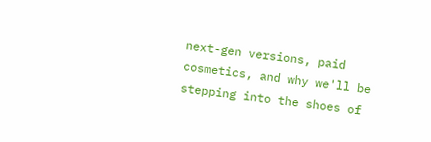next-gen versions, paid cosmetics, and why we'll be stepping into the shoes of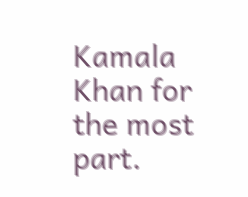Kamala Khan for the most part.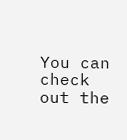You can check out the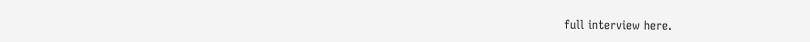full interview here.